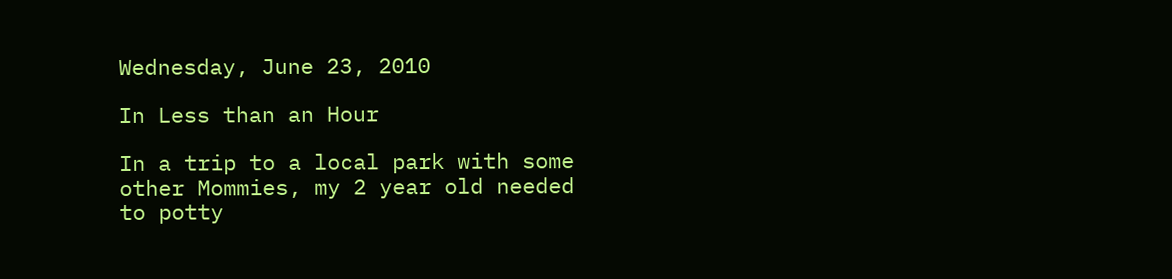Wednesday, June 23, 2010

In Less than an Hour

In a trip to a local park with some other Mommies, my 2 year old needed to potty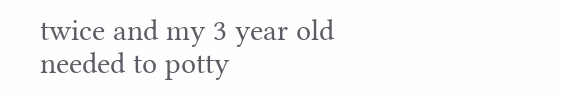twice and my 3 year old needed to potty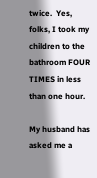twice.  Yes, folks, I took my children to the bathroom FOUR TIMES in less than one hour.

My husband has asked me a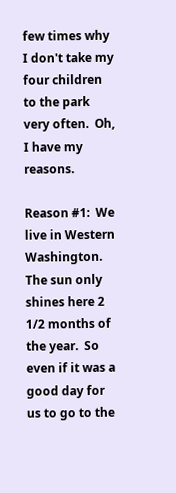few times why I don't take my four children to the park very often.  Oh, I have my reasons.

Reason #1:  We live in Western Washington.  The sun only shines here 2 1/2 months of the year.  So even if it was a good day for us to go to the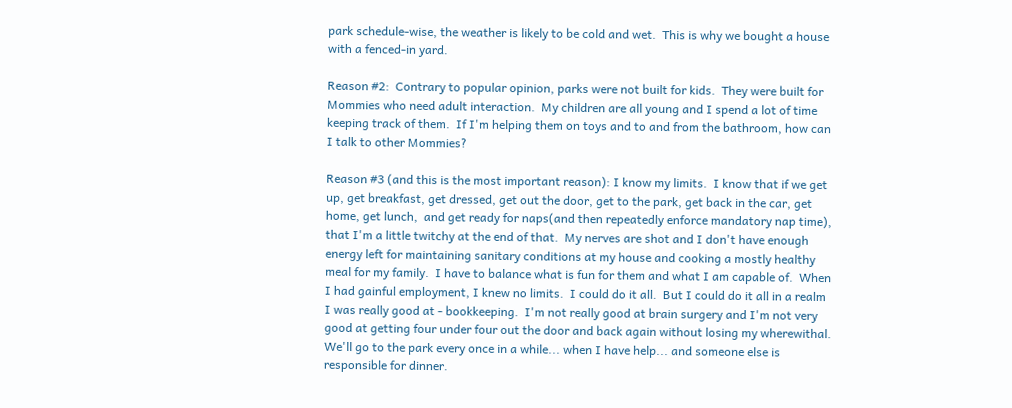park schedule-wise, the weather is likely to be cold and wet.  This is why we bought a house with a fenced-in yard.

Reason #2:  Contrary to popular opinion, parks were not built for kids.  They were built for Mommies who need adult interaction.  My children are all young and I spend a lot of time keeping track of them.  If I'm helping them on toys and to and from the bathroom, how can I talk to other Mommies?

Reason #3 (and this is the most important reason): I know my limits.  I know that if we get up, get breakfast, get dressed, get out the door, get to the park, get back in the car, get home, get lunch,  and get ready for naps(and then repeatedly enforce mandatory nap time), that I'm a little twitchy at the end of that.  My nerves are shot and I don't have enough energy left for maintaining sanitary conditions at my house and cooking a mostly healthy meal for my family.  I have to balance what is fun for them and what I am capable of.  When I had gainful employment, I knew no limits.  I could do it all.  But I could do it all in a realm I was really good at - bookkeeping.  I'm not really good at brain surgery and I'm not very good at getting four under four out the door and back again without losing my wherewithal.  We'll go to the park every once in a while... when I have help... and someone else is responsible for dinner.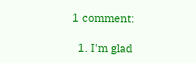1 comment:

  1. I'm glad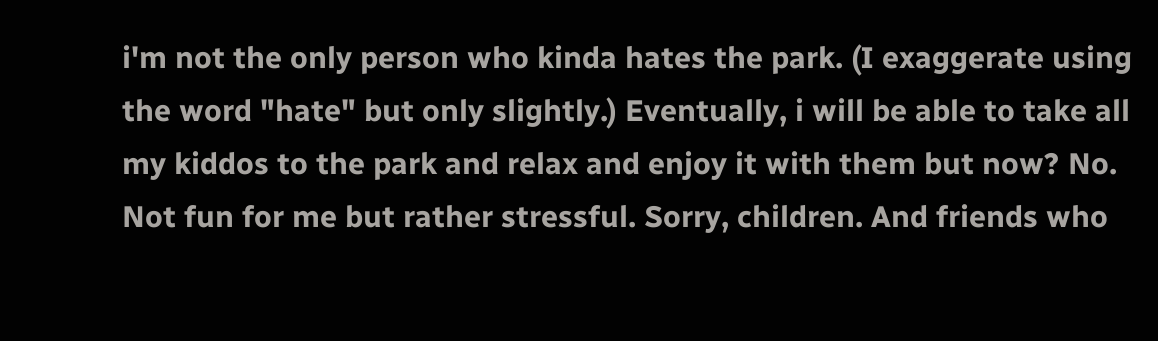i'm not the only person who kinda hates the park. (I exaggerate using the word "hate" but only slightly.) Eventually, i will be able to take all my kiddos to the park and relax and enjoy it with them but now? No. Not fun for me but rather stressful. Sorry, children. And friends who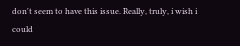don't seem to have this issue. Really, truly, i wish i could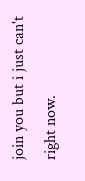join you but i just can't right now.